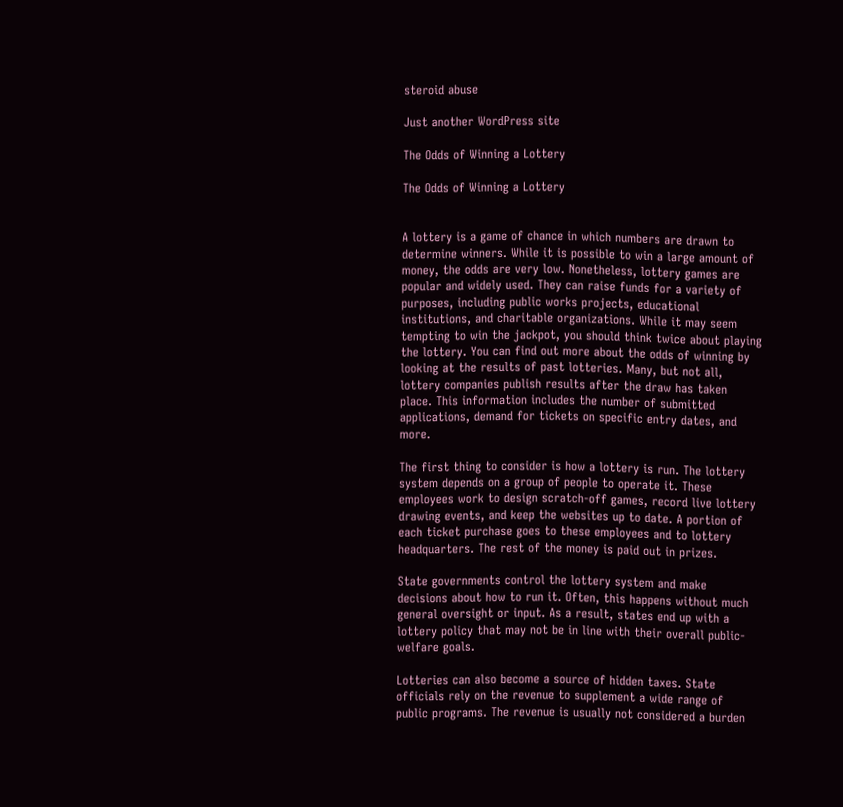steroid abuse

Just another WordPress site

The Odds of Winning a Lottery

The Odds of Winning a Lottery


A lottery is a game of chance in which numbers are drawn to determine winners. While it is possible to win a large amount of money, the odds are very low. Nonetheless, lottery games are popular and widely used. They can raise funds for a variety of purposes, including public works projects, educational institutions, and charitable organizations. While it may seem tempting to win the jackpot, you should think twice about playing the lottery. You can find out more about the odds of winning by looking at the results of past lotteries. Many, but not all, lottery companies publish results after the draw has taken place. This information includes the number of submitted applications, demand for tickets on specific entry dates, and more.

The first thing to consider is how a lottery is run. The lottery system depends on a group of people to operate it. These employees work to design scratch-off games, record live lottery drawing events, and keep the websites up to date. A portion of each ticket purchase goes to these employees and to lottery headquarters. The rest of the money is paid out in prizes.

State governments control the lottery system and make decisions about how to run it. Often, this happens without much general oversight or input. As a result, states end up with a lottery policy that may not be in line with their overall public-welfare goals.

Lotteries can also become a source of hidden taxes. State officials rely on the revenue to supplement a wide range of public programs. The revenue is usually not considered a burden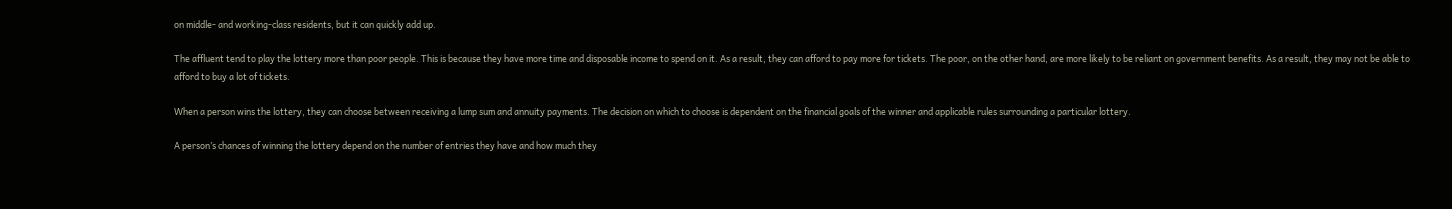on middle- and working-class residents, but it can quickly add up.

The affluent tend to play the lottery more than poor people. This is because they have more time and disposable income to spend on it. As a result, they can afford to pay more for tickets. The poor, on the other hand, are more likely to be reliant on government benefits. As a result, they may not be able to afford to buy a lot of tickets.

When a person wins the lottery, they can choose between receiving a lump sum and annuity payments. The decision on which to choose is dependent on the financial goals of the winner and applicable rules surrounding a particular lottery.

A person’s chances of winning the lottery depend on the number of entries they have and how much they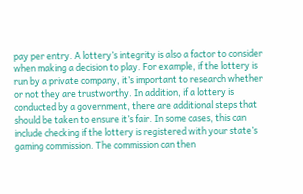pay per entry. A lottery’s integrity is also a factor to consider when making a decision to play. For example, if the lottery is run by a private company, it’s important to research whether or not they are trustworthy. In addition, if a lottery is conducted by a government, there are additional steps that should be taken to ensure it’s fair. In some cases, this can include checking if the lottery is registered with your state’s gaming commission. The commission can then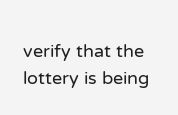verify that the lottery is being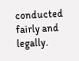conducted fairly and legally.